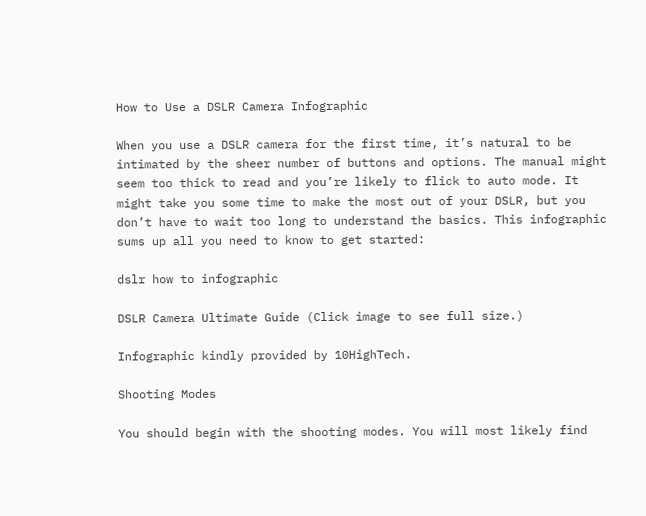How to Use a DSLR Camera Infographic

When you use a DSLR camera for the first time, it’s natural to be intimated by the sheer number of buttons and options. The manual might seem too thick to read and you’re likely to flick to auto mode. It might take you some time to make the most out of your DSLR, but you don’t have to wait too long to understand the basics. This infographic sums up all you need to know to get started:

dslr how to infographic

DSLR Camera Ultimate Guide (Click image to see full size.)

Infographic kindly provided by 10HighTech.

Shooting Modes

You should begin with the shooting modes. You will most likely find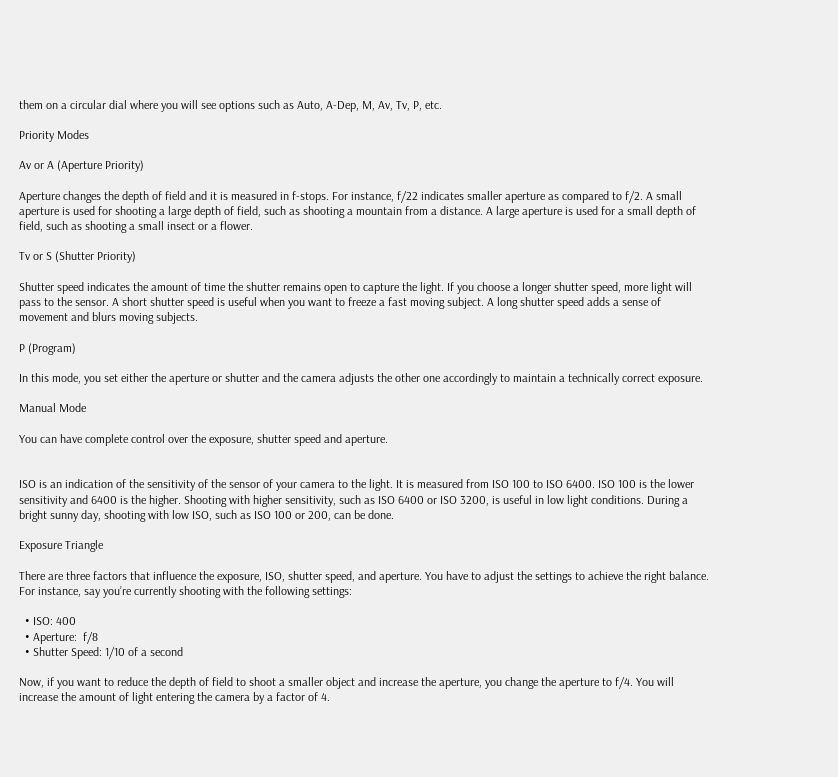them on a circular dial where you will see options such as Auto, A-Dep, M, Av, Tv, P, etc.

Priority Modes

Av or A (Aperture Priority)

Aperture changes the depth of field and it is measured in f-stops. For instance, f/22 indicates smaller aperture as compared to f/2. A small aperture is used for shooting a large depth of field, such as shooting a mountain from a distance. A large aperture is used for a small depth of field, such as shooting a small insect or a flower.

Tv or S (Shutter Priority)

Shutter speed indicates the amount of time the shutter remains open to capture the light. If you choose a longer shutter speed, more light will pass to the sensor. A short shutter speed is useful when you want to freeze a fast moving subject. A long shutter speed adds a sense of movement and blurs moving subjects.

P (Program)

In this mode, you set either the aperture or shutter and the camera adjusts the other one accordingly to maintain a technically correct exposure.

Manual Mode

You can have complete control over the exposure, shutter speed and aperture.


ISO is an indication of the sensitivity of the sensor of your camera to the light. It is measured from ISO 100 to ISO 6400. ISO 100 is the lower sensitivity and 6400 is the higher. Shooting with higher sensitivity, such as ISO 6400 or ISO 3200, is useful in low light conditions. During a bright sunny day, shooting with low ISO, such as ISO 100 or 200, can be done.

Exposure Triangle

There are three factors that influence the exposure, ISO, shutter speed, and aperture. You have to adjust the settings to achieve the right balance. For instance, say you’re currently shooting with the following settings:

  • ISO: 400
  • Aperture:  f/8
  • Shutter Speed: 1/10 of a second

Now, if you want to reduce the depth of field to shoot a smaller object and increase the aperture, you change the aperture to f/4. You will increase the amount of light entering the camera by a factor of 4.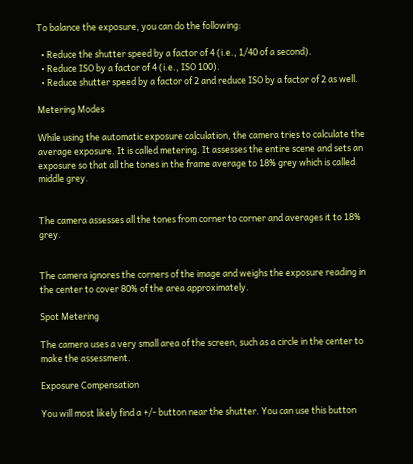To balance the exposure, you can do the following:

  • Reduce the shutter speed by a factor of 4 (i.e., 1/40 of a second).
  • Reduce ISO by a factor of 4 (i.e., ISO 100).
  • Reduce shutter speed by a factor of 2 and reduce ISO by a factor of 2 as well.

Metering Modes

While using the automatic exposure calculation, the camera tries to calculate the average exposure. It is called metering. It assesses the entire scene and sets an exposure so that all the tones in the frame average to 18% grey which is called middle grey.


The camera assesses all the tones from corner to corner and averages it to 18% grey.


The camera ignores the corners of the image and weighs the exposure reading in the center to cover 80% of the area approximately.

Spot Metering

The camera uses a very small area of the screen, such as a circle in the center to make the assessment.

Exposure Compensation

You will most likely find a +/- button near the shutter. You can use this button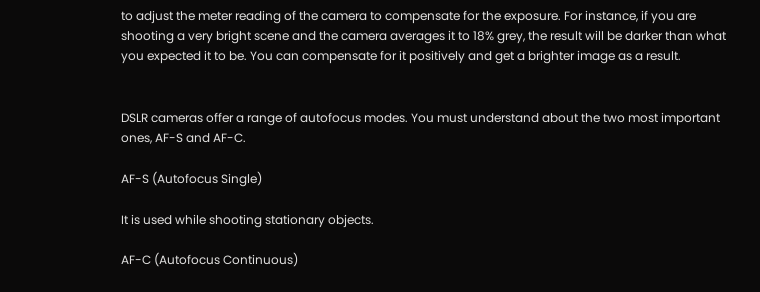to adjust the meter reading of the camera to compensate for the exposure. For instance, if you are shooting a very bright scene and the camera averages it to 18% grey, the result will be darker than what you expected it to be. You can compensate for it positively and get a brighter image as a result.


DSLR cameras offer a range of autofocus modes. You must understand about the two most important ones, AF-S and AF-C.

AF-S (Autofocus Single)

It is used while shooting stationary objects.

AF-C (Autofocus Continuous)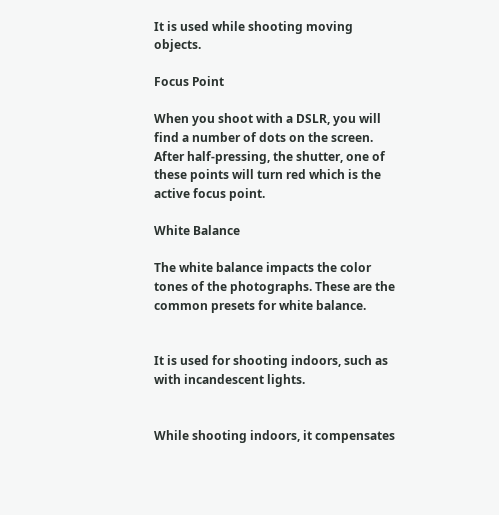It is used while shooting moving objects.

Focus Point

When you shoot with a DSLR, you will find a number of dots on the screen. After half-pressing, the shutter, one of these points will turn red which is the active focus point.

White Balance

The white balance impacts the color tones of the photographs. These are the common presets for white balance.


It is used for shooting indoors, such as with incandescent lights.


While shooting indoors, it compensates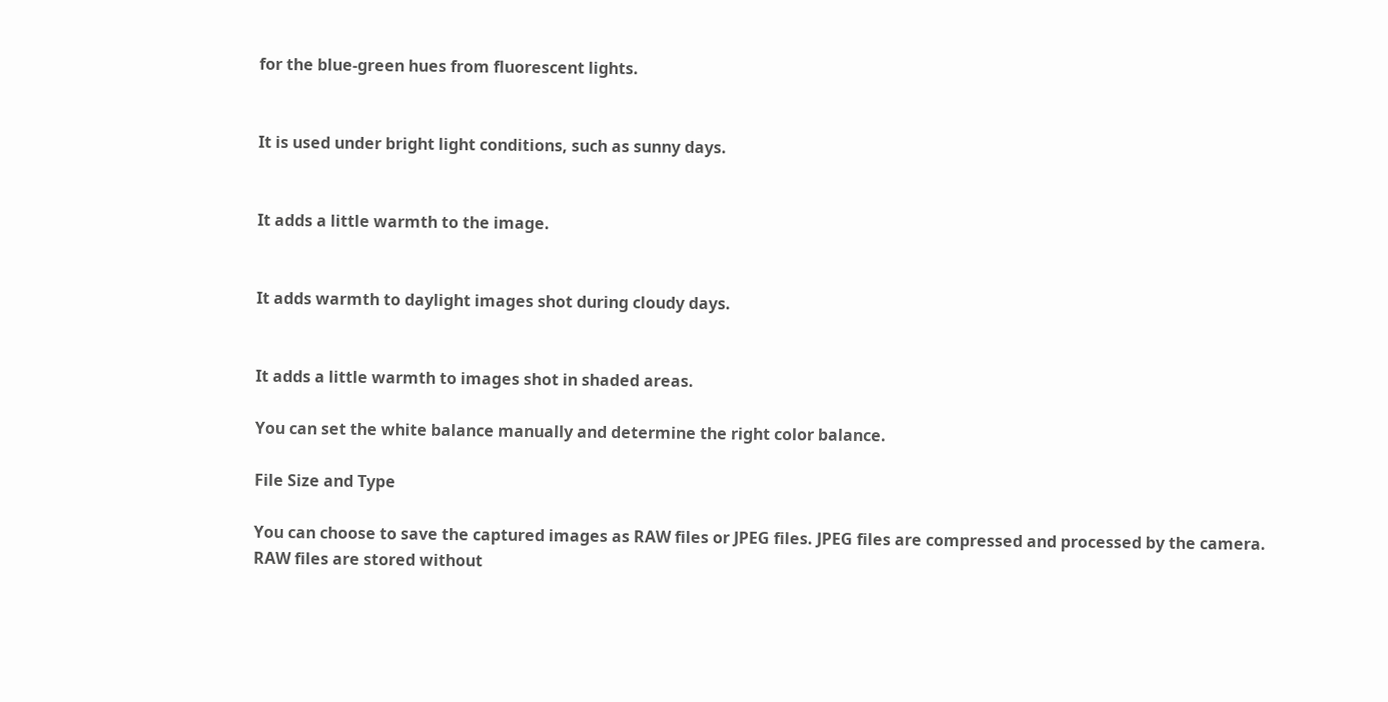for the blue-green hues from fluorescent lights.


It is used under bright light conditions, such as sunny days.


It adds a little warmth to the image.


It adds warmth to daylight images shot during cloudy days.


It adds a little warmth to images shot in shaded areas.

You can set the white balance manually and determine the right color balance.

File Size and Type

You can choose to save the captured images as RAW files or JPEG files. JPEG files are compressed and processed by the camera. RAW files are stored without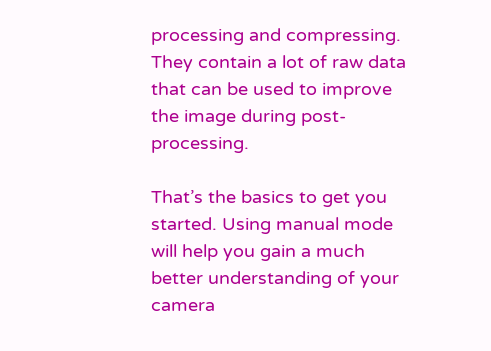processing and compressing. They contain a lot of raw data that can be used to improve the image during post-processing.

That’s the basics to get you started. Using manual mode will help you gain a much better understanding of your camera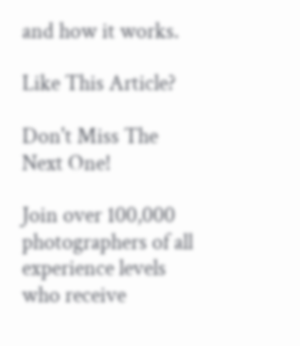and how it works.

Like This Article?

Don't Miss The Next One!

Join over 100,000 photographers of all experience levels who receive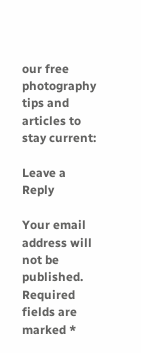our free photography tips and articles to stay current:

Leave a Reply

Your email address will not be published. Required fields are marked *